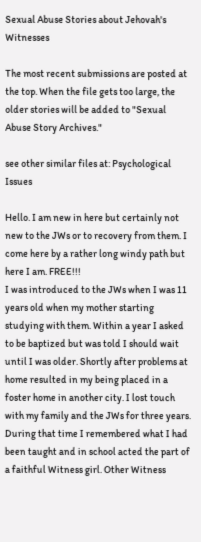Sexual Abuse Stories about Jehovah's Witnesses

The most recent submissions are posted at the top. When the file gets too large, the older stories will be added to "Sexual Abuse Story Archives."

see other similar files at: Psychological Issues

Hello. I am new in here but certainly not new to the JWs or to recovery from them. I come here by a rather long windy path but here I am. FREE!!!
I was introduced to the JWs when I was 11 years old when my mother starting studying with them. Within a year I asked to be baptized but was told I should wait until I was older. Shortly after problems at home resulted in my being placed in a foster home in another city. I lost touch with my family and the JWs for three years.
During that time I remembered what I had been taught and in school acted the part of a faithful Witness girl. Other Witness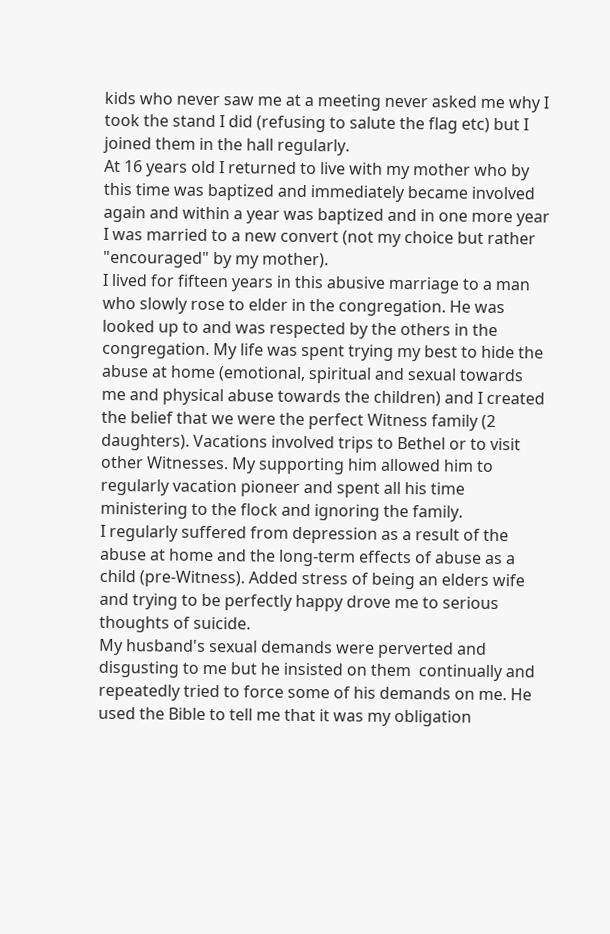kids who never saw me at a meeting never asked me why I took the stand I did (refusing to salute the flag etc) but I joined them in the hall regularly.
At 16 years old I returned to live with my mother who by this time was baptized and immediately became involved again and within a year was baptized and in one more year I was married to a new convert (not my choice but rather "encouraged" by my mother).
I lived for fifteen years in this abusive marriage to a man who slowly rose to elder in the congregation. He was looked up to and was respected by the others in the congregation. My life was spent trying my best to hide the abuse at home (emotional, spiritual and sexual towards me and physical abuse towards the children) and I created the belief that we were the perfect Witness family (2 daughters). Vacations involved trips to Bethel or to visit other Witnesses. My supporting him allowed him to regularly vacation pioneer and spent all his time ministering to the flock and ignoring the family.
I regularly suffered from depression as a result of the abuse at home and the long-term effects of abuse as a child (pre-Witness). Added stress of being an elders wife and trying to be perfectly happy drove me to serious thoughts of suicide.
My husband's sexual demands were perverted and disgusting to me but he insisted on them  continually and repeatedly tried to force some of his demands on me. He used the Bible to tell me that it was my obligation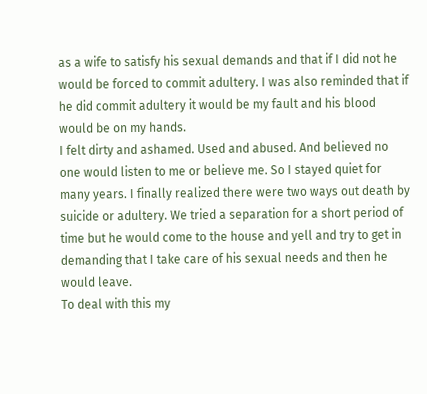as a wife to satisfy his sexual demands and that if I did not he would be forced to commit adultery. I was also reminded that if he did commit adultery it would be my fault and his blood would be on my hands.
I felt dirty and ashamed. Used and abused. And believed no one would listen to me or believe me. So I stayed quiet for many years. I finally realized there were two ways out death by suicide or adultery. We tried a separation for a short period of time but he would come to the house and yell and try to get in demanding that I take care of his sexual needs and then he would leave.
To deal with this my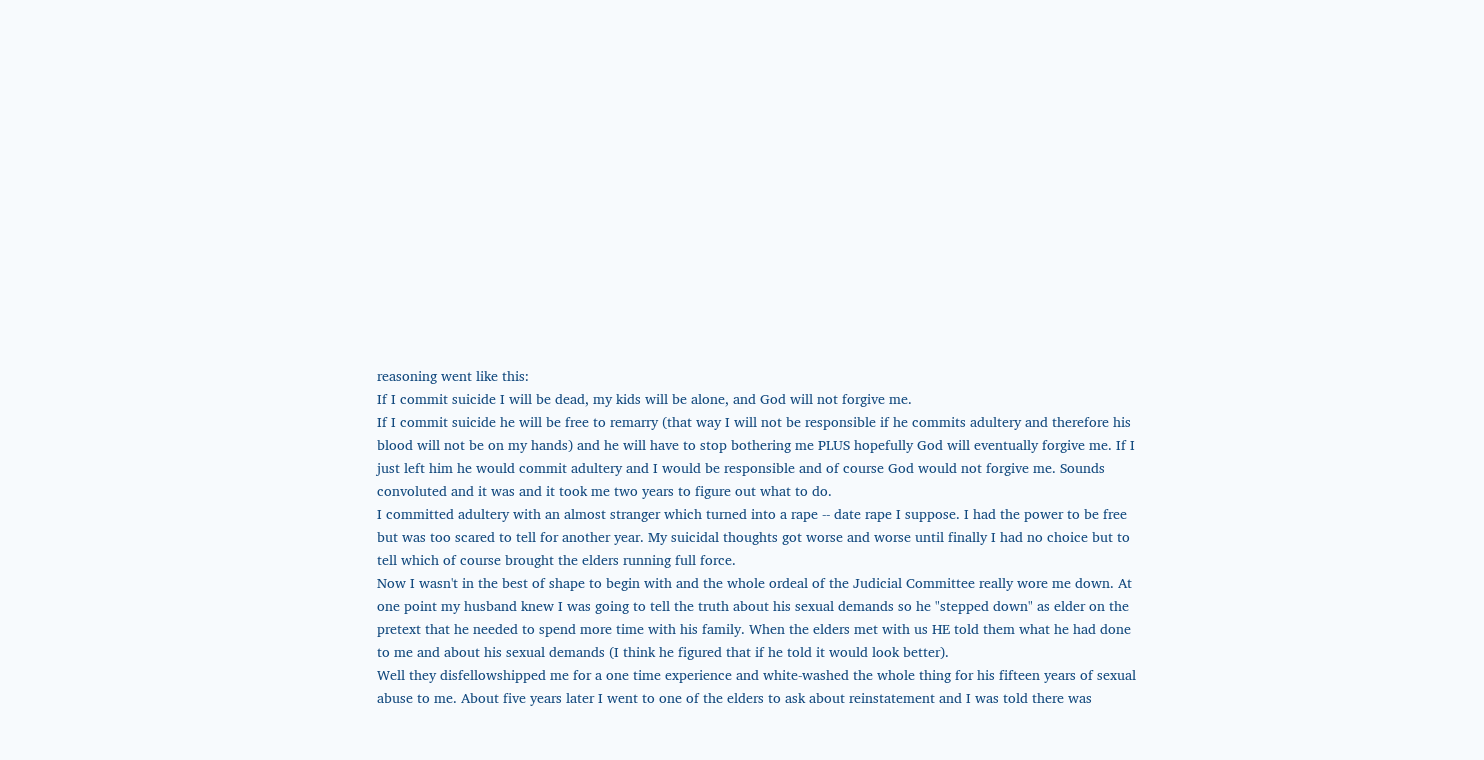reasoning went like this:
If I commit suicide I will be dead, my kids will be alone, and God will not forgive me.
If I commit suicide he will be free to remarry (that way I will not be responsible if he commits adultery and therefore his blood will not be on my hands) and he will have to stop bothering me PLUS hopefully God will eventually forgive me. If I just left him he would commit adultery and I would be responsible and of course God would not forgive me. Sounds convoluted and it was and it took me two years to figure out what to do.
I committed adultery with an almost stranger which turned into a rape -- date rape I suppose. I had the power to be free but was too scared to tell for another year. My suicidal thoughts got worse and worse until finally I had no choice but to tell which of course brought the elders running full force.
Now I wasn't in the best of shape to begin with and the whole ordeal of the Judicial Committee really wore me down. At one point my husband knew I was going to tell the truth about his sexual demands so he "stepped down" as elder on the pretext that he needed to spend more time with his family. When the elders met with us HE told them what he had done to me and about his sexual demands (I think he figured that if he told it would look better).
Well they disfellowshipped me for a one time experience and white-washed the whole thing for his fifteen years of sexual abuse to me. About five years later I went to one of the elders to ask about reinstatement and I was told there was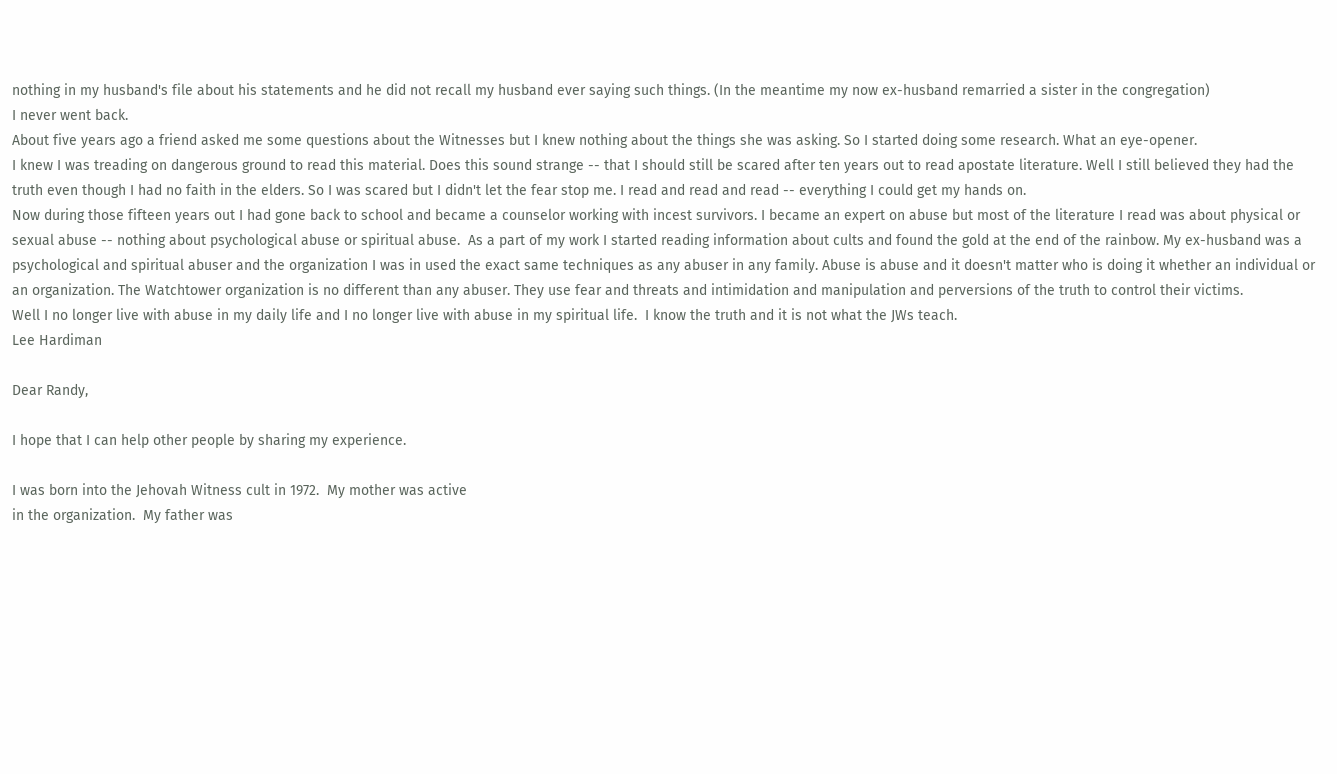nothing in my husband's file about his statements and he did not recall my husband ever saying such things. (In the meantime my now ex-husband remarried a sister in the congregation)
I never went back.
About five years ago a friend asked me some questions about the Witnesses but I knew nothing about the things she was asking. So I started doing some research. What an eye-opener.
I knew I was treading on dangerous ground to read this material. Does this sound strange -- that I should still be scared after ten years out to read apostate literature. Well I still believed they had the truth even though I had no faith in the elders. So I was scared but I didn't let the fear stop me. I read and read and read -- everything I could get my hands on.
Now during those fifteen years out I had gone back to school and became a counselor working with incest survivors. I became an expert on abuse but most of the literature I read was about physical or sexual abuse -- nothing about psychological abuse or spiritual abuse.  As a part of my work I started reading information about cults and found the gold at the end of the rainbow. My ex-husband was a psychological and spiritual abuser and the organization I was in used the exact same techniques as any abuser in any family. Abuse is abuse and it doesn't matter who is doing it whether an individual or an organization. The Watchtower organization is no different than any abuser. They use fear and threats and intimidation and manipulation and perversions of the truth to control their victims.
Well I no longer live with abuse in my daily life and I no longer live with abuse in my spiritual life.  I know the truth and it is not what the JWs teach.
Lee Hardiman

Dear Randy,

I hope that I can help other people by sharing my experience.

I was born into the Jehovah Witness cult in 1972.  My mother was active
in the organization.  My father was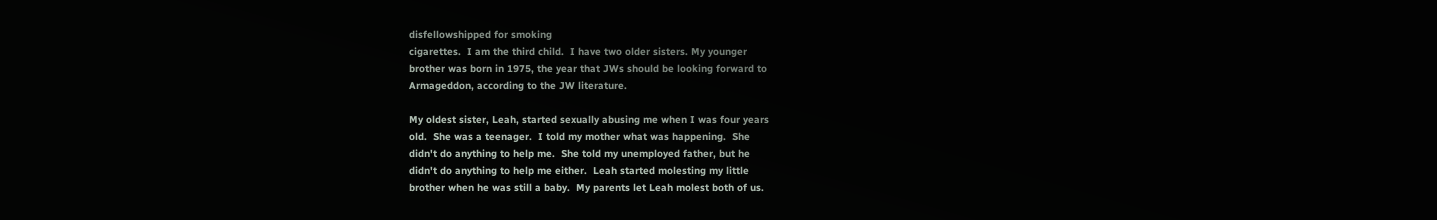disfellowshipped for smoking
cigarettes.  I am the third child.  I have two older sisters. My younger
brother was born in 1975, the year that JWs should be looking forward to
Armageddon, according to the JW literature.

My oldest sister, Leah, started sexually abusing me when I was four years
old.  She was a teenager.  I told my mother what was happening.  She
didn't do anything to help me.  She told my unemployed father, but he
didn't do anything to help me either.  Leah started molesting my little
brother when he was still a baby.  My parents let Leah molest both of us.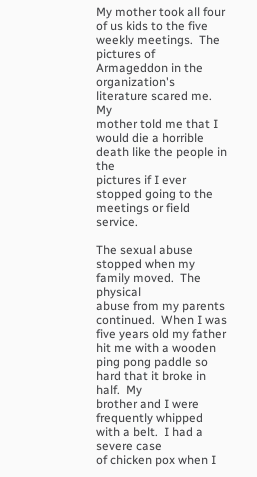My mother took all four of us kids to the five weekly meetings.  The
pictures of Armageddon in the organization's literature scared me.  My
mother told me that I would die a horrible death like the people in the
pictures if I ever stopped going to the meetings or field service.

The sexual abuse stopped when my family moved.  The physical
abuse from my parents continued.  When I was five years old my father
hit me with a wooden ping pong paddle so hard that it broke in half.  My
brother and I were frequently whipped with a belt.  I had a severe case
of chicken pox when I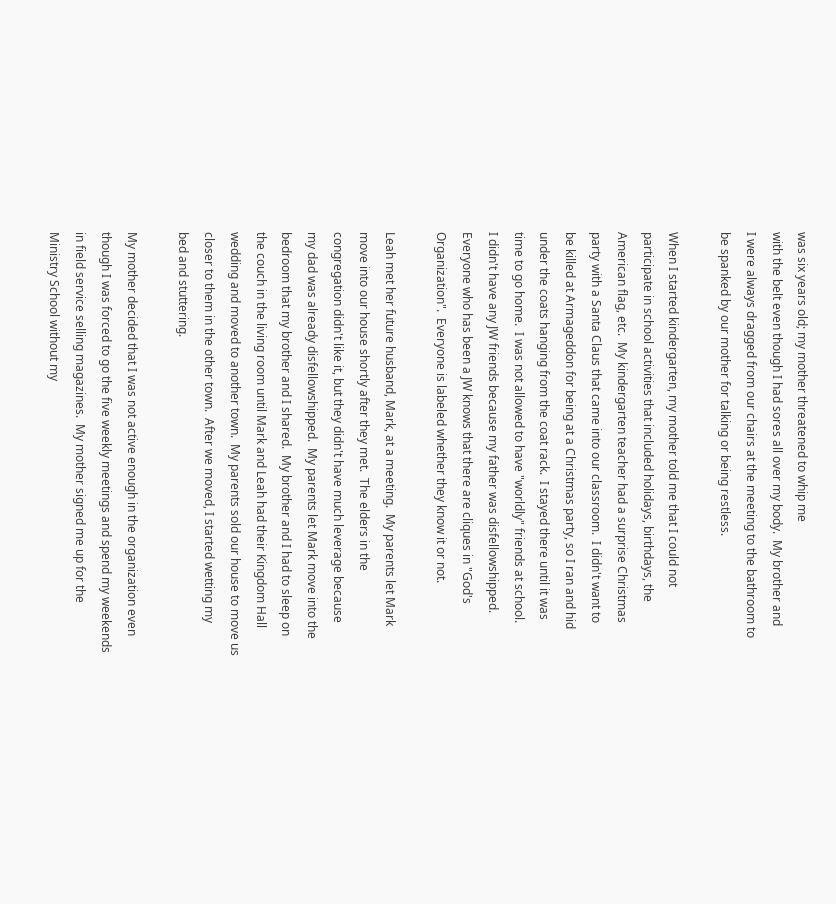was six years old; my mother threatened to whip me
with the belt even though I had sores all over my body.  My brother and
I were always dragged from our chairs at the meeting to the bathroom to
be spanked by our mother for talking or being restless.

When I started kindergarten, my mother told me that I could not
participate in school activities that included holidays, birthdays, the
American flag, etc.  My kindergarten teacher had a surprise Christmas
party with a Santa Claus that came into our classroom.  I didn't want to
be killed at Armageddon for being at a Christmas party, so I ran and hid
under the coats hanging from the coat rack.  I stayed there until it was
time to go home.  I was not allowed to have "worldly" friends at school.
I didn't have any JW friends because my father was disfellowshipped.
Everyone who has been a JW knows that there are cliques in "God's
Organization".  Everyone is labeled whether they know it or not.

Leah met her future husband, Mark, at a meeting.  My parents let Mark
move into our house shortly after they met.  The elders in the
congregation didn't like it, but they didn't have much leverage because
my dad was already disfellowshipped.  My parents let Mark move into the
bedroom that my brother and I shared.  My brother and I had to sleep on
the couch in the living room until Mark and Leah had their Kingdom Hall
wedding and moved to another town.  My parents sold our house to move us
closer to them in the other town.  After we moved, I started wetting my
bed and stuttering.

My mother decided that I was not active enough in the organization even
though I was forced to go the five weekly meetings and spend my weekends
in field service selling magazines.  My mother signed me up for the
Ministry School without my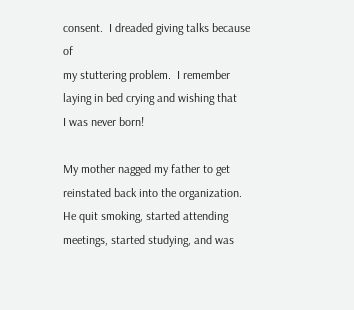consent.  I dreaded giving talks because of
my stuttering problem.  I remember laying in bed crying and wishing that
I was never born!

My mother nagged my father to get reinstated back into the organization.
He quit smoking, started attending meetings, started studying, and was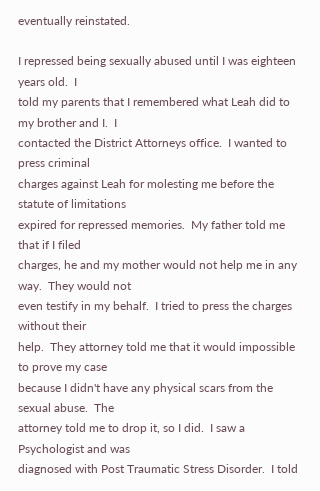eventually reinstated.

I repressed being sexually abused until I was eighteen years old.  I
told my parents that I remembered what Leah did to my brother and I.  I
contacted the District Attorneys office.  I wanted to press criminal
charges against Leah for molesting me before the statute of limitations
expired for repressed memories.  My father told me that if I filed
charges, he and my mother would not help me in any way.  They would not
even testify in my behalf.  I tried to press the charges without their
help.  They attorney told me that it would impossible to prove my case
because I didn't have any physical scars from the sexual abuse.  The
attorney told me to drop it, so I did.  I saw a Psychologist and was
diagnosed with Post Traumatic Stress Disorder.  I told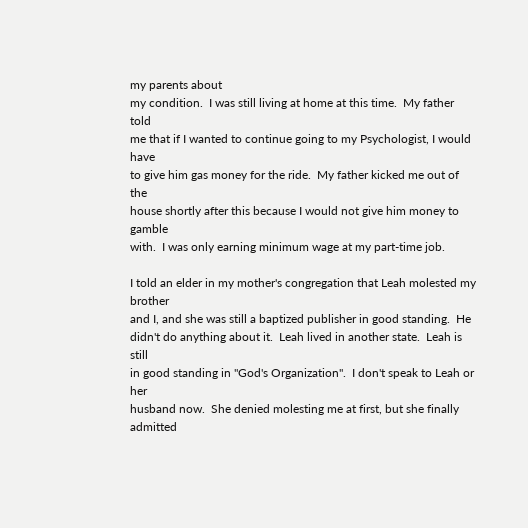my parents about
my condition.  I was still living at home at this time.  My father told
me that if I wanted to continue going to my Psychologist, I would have
to give him gas money for the ride.  My father kicked me out of the
house shortly after this because I would not give him money to gamble
with.  I was only earning minimum wage at my part-time job.

I told an elder in my mother's congregation that Leah molested my brother
and I, and she was still a baptized publisher in good standing.  He
didn't do anything about it.  Leah lived in another state.  Leah is still
in good standing in "God's Organization".  I don't speak to Leah or her
husband now.  She denied molesting me at first, but she finally admitted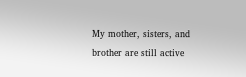My mother, sisters, and brother are still active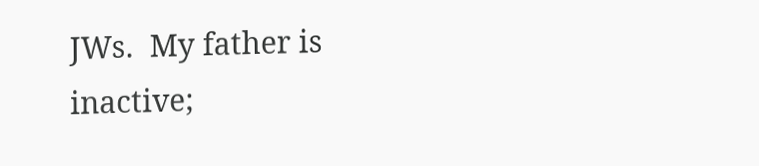JWs.  My father is
inactive;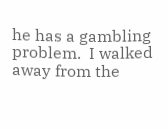he has a gambling problem.  I walked away from the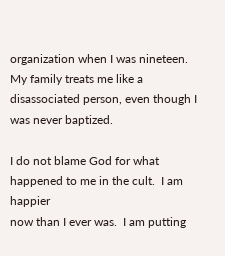organization when I was nineteen.  My family treats me like a
disassociated person, even though I was never baptized.

I do not blame God for what happened to me in the cult.  I am happier
now than I ever was.  I am putting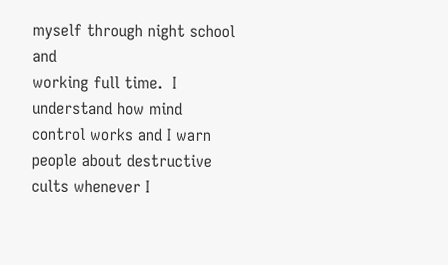myself through night school and
working full time.  I understand how mind control works and I warn
people about destructive cults whenever I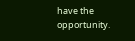have the opportunity.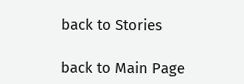back to Stories

back to Main Page